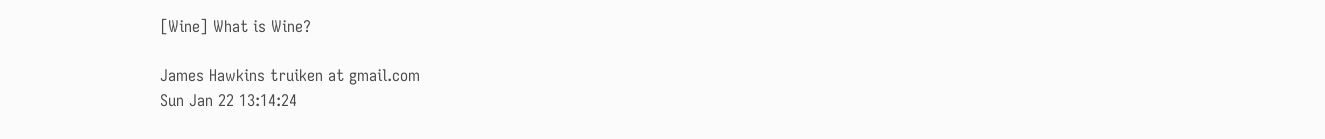[Wine] What is Wine?

James Hawkins truiken at gmail.com
Sun Jan 22 13:14:24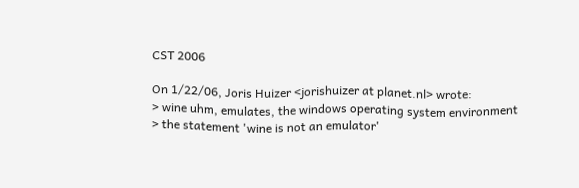CST 2006

On 1/22/06, Joris Huizer <jorishuizer at planet.nl> wrote:
> wine uhm, emulates, the windows operating system environment
> the statement 'wine is not an emulator'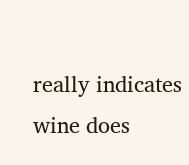really indicates wine does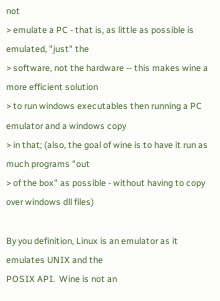not
> emulate a PC - that is, as little as possible is emulated, "just" the
> software, not the hardware -- this makes wine a more efficient solution
> to run windows executables then running a PC emulator and a windows copy
> in that; (also, the goal of wine is to have it run as much programs "out
> of the box" as possible - without having to copy over windows dll files)

By you definition, Linux is an emulator as it emulates UNIX and the
POSIX API.  Wine is not an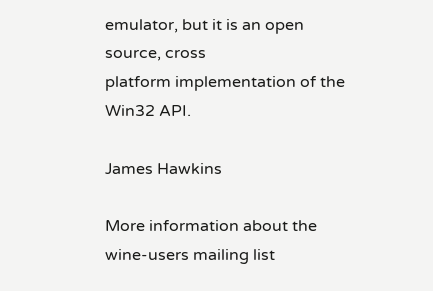emulator, but it is an open source, cross
platform implementation of the Win32 API.

James Hawkins

More information about the wine-users mailing list